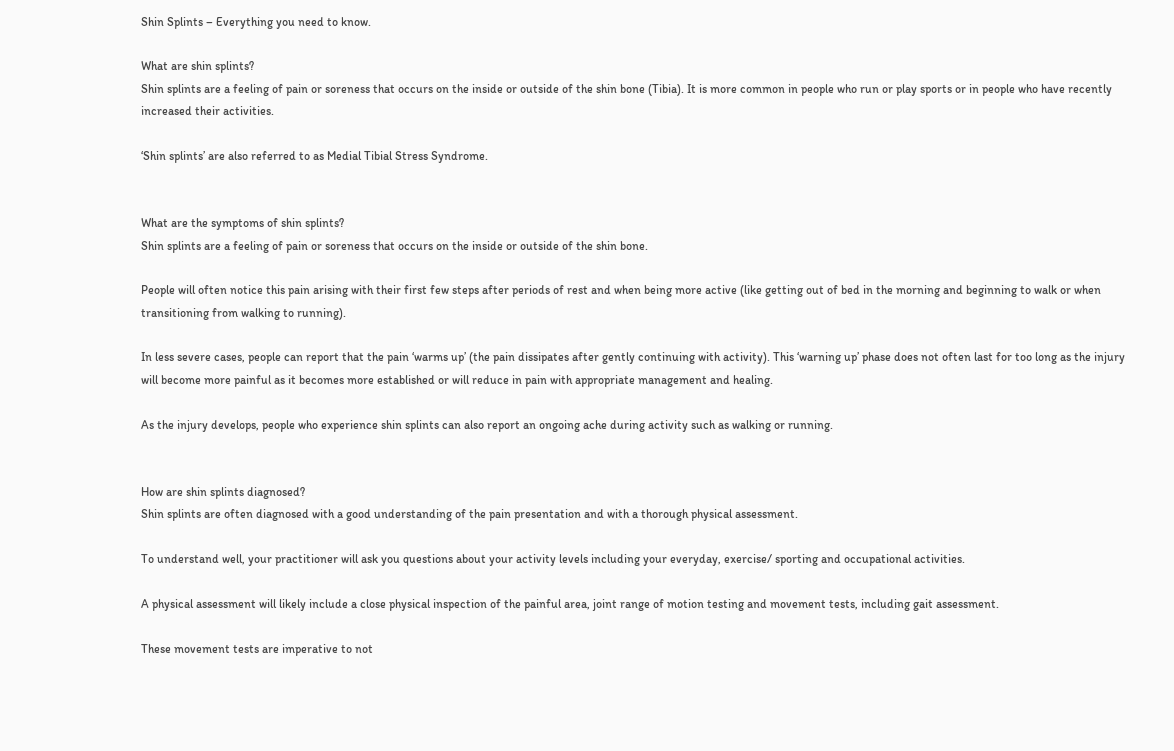Shin Splints – Everything you need to know.

What are shin splints?
Shin splints are a feeling of pain or soreness that occurs on the inside or outside of the shin bone (Tibia). It is more common in people who run or play sports or in people who have recently increased their activities.

‘Shin splints’ are also referred to as Medial Tibial Stress Syndrome.


What are the symptoms of shin splints?
Shin splints are a feeling of pain or soreness that occurs on the inside or outside of the shin bone.

People will often notice this pain arising with their first few steps after periods of rest and when being more active (like getting out of bed in the morning and beginning to walk or when transitioning from walking to running).

In less severe cases, people can report that the pain ‘warms up’ (the pain dissipates after gently continuing with activity). This ‘warning up’ phase does not often last for too long as the injury will become more painful as it becomes more established or will reduce in pain with appropriate management and healing.

As the injury develops, people who experience shin splints can also report an ongoing ache during activity such as walking or running.


How are shin splints diagnosed?
Shin splints are often diagnosed with a good understanding of the pain presentation and with a thorough physical assessment.

To understand well, your practitioner will ask you questions about your activity levels including your everyday, exercise/ sporting and occupational activities.

A physical assessment will likely include a close physical inspection of the painful area, joint range of motion testing and movement tests, including gait assessment.

These movement tests are imperative to not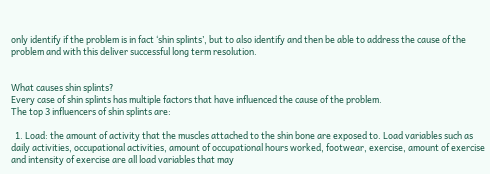only identify if the problem is in fact ‘shin splints’, but to also identify and then be able to address the cause of the problem and with this deliver successful long term resolution.


What causes shin splints?
Every case of shin splints has multiple factors that have influenced the cause of the problem.
The top 3 influencers of shin splints are:

  1. Load: the amount of activity that the muscles attached to the shin bone are exposed to. Load variables such as daily activities, occupational activities, amount of occupational hours worked, footwear, exercise, amount of exercise and intensity of exercise are all load variables that may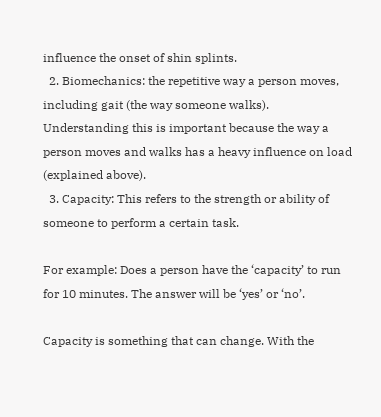influence the onset of shin splints.
  2. Biomechanics: the repetitive way a person moves, including gait (the way someone walks).  Understanding this is important because the way a person moves and walks has a heavy influence on load (explained above).
  3. Capacity: This refers to the strength or ability of someone to perform a certain task.

For example: Does a person have the ‘capacity’ to run for 10 minutes. The answer will be ‘yes’ or ‘no’.

Capacity is something that can change. With the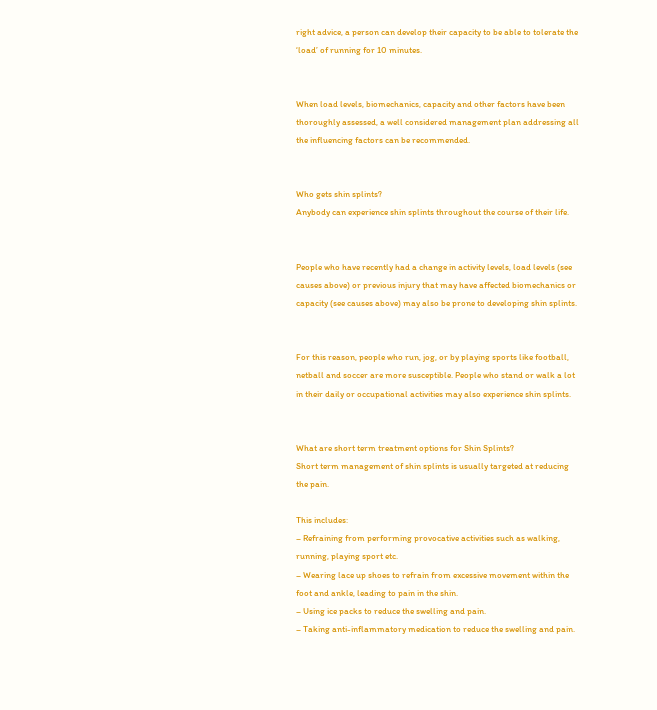right advice, a person can develop their capacity to be able to tolerate the ‘load’ of running for 10 minutes.


When load levels, biomechanics, capacity and other factors have been thoroughly assessed, a well considered management plan addressing all the influencing factors can be recommended.


Who gets shin splints?
Anybody can experience shin splints throughout the course of their life.


People who have recently had a change in activity levels, load levels (see causes above) or previous injury that may have affected biomechanics or capacity (see causes above) may also be prone to developing shin splints.


For this reason, people who run, jog, or by playing sports like football, netball and soccer are more susceptible. People who stand or walk a lot in their daily or occupational activities may also experience shin splints.


What are short term treatment options for Shin Splints?
Short term management of shin splints is usually targeted at reducing the pain.

This includes:
– Refraining from performing provocative activities such as walking, running, playing sport etc.
– Wearing lace up shoes to refrain from excessive movement within the foot and ankle, leading to pain in the shin.
– Using ice packs to reduce the swelling and pain.
– Taking anti-inflammatory medication to reduce the swelling and pain.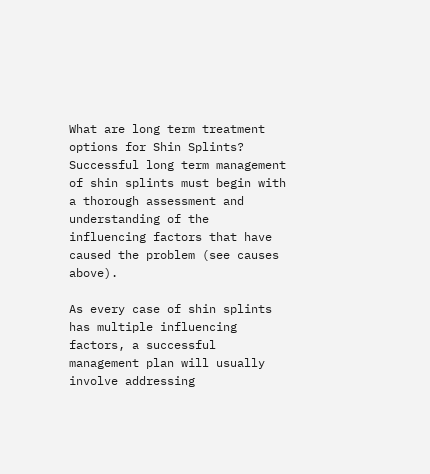What are long term treatment options for Shin Splints?
Successful long term management of shin splints must begin with a thorough assessment and understanding of the influencing factors that have caused the problem (see causes above).

As every case of shin splints has multiple influencing factors, a successful management plan will usually involve addressing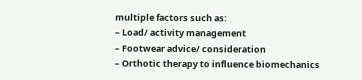multiple factors such as:
– Load/ activity management
– Footwear advice/ consideration
– Orthotic therapy to influence biomechanics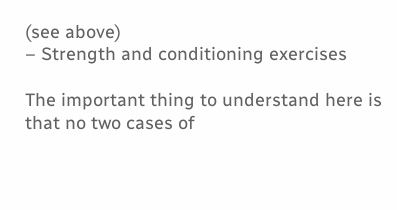(see above)
– Strength and conditioning exercises

The important thing to understand here is that no two cases of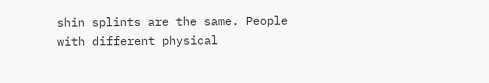shin splints are the same. People with different physical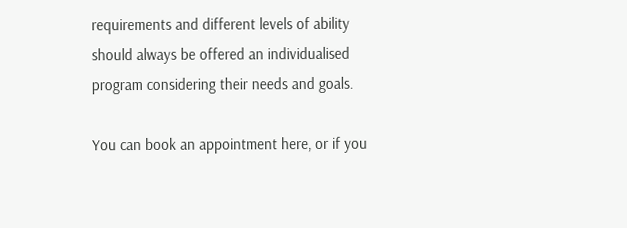requirements and different levels of ability should always be offered an individualised program considering their needs and goals.

You can book an appointment here, or if you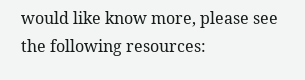would like know more, please see the following resources: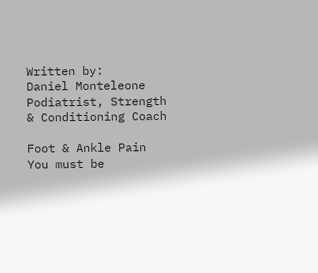Written by:
Daniel Monteleone
Podiatrist, Strength & Conditioning Coach

Foot & Ankle Pain
You must be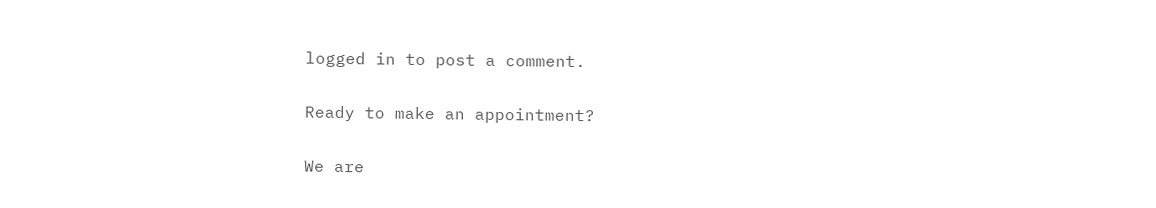logged in to post a comment.

Ready to make an appointment?

We are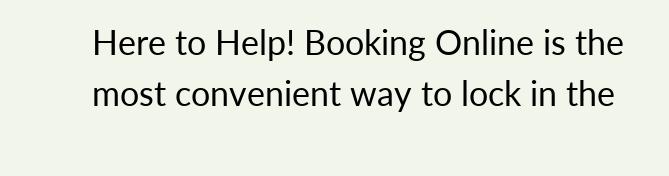Here to Help! Booking Online is the most convenient way to lock in the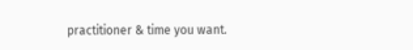practitioner & time you want.